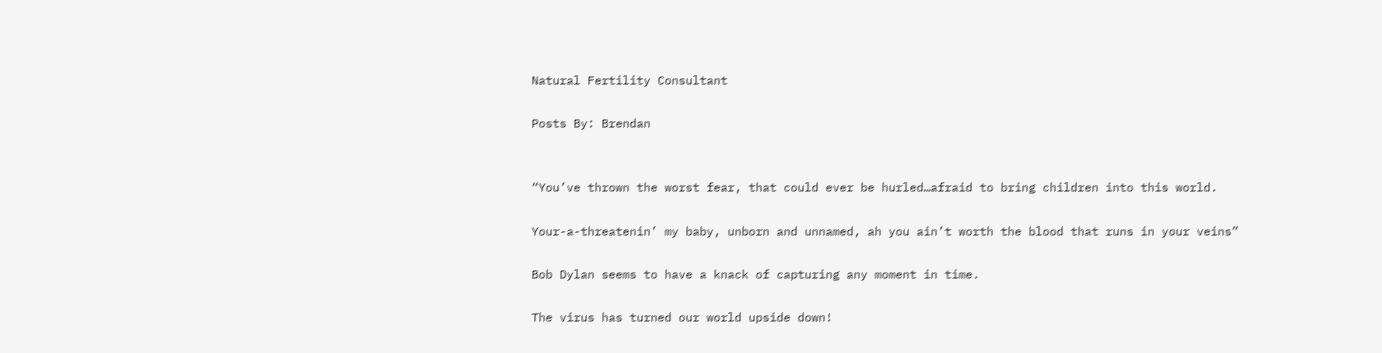Natural Fertility Consultant

Posts By: Brendan


“You’ve thrown the worst fear, that could ever be hurled…afraid to bring children into this world.

Your-a-threatenin’ my baby, unborn and unnamed, ah you ain’t worth the blood that runs in your veins”

Bob Dylan seems to have a knack of capturing any moment in time.

The virus has turned our world upside down!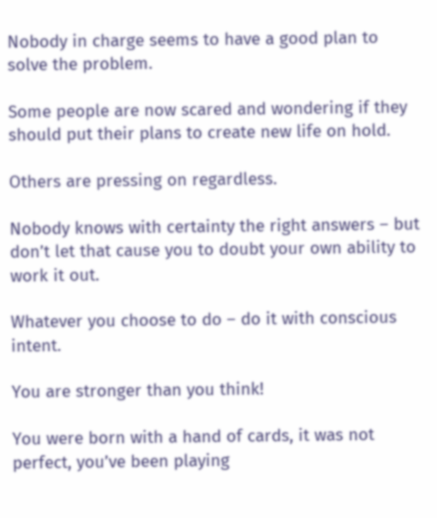Nobody in charge seems to have a good plan to solve the problem.

Some people are now scared and wondering if they should put their plans to create new life on hold.

Others are pressing on regardless.

Nobody knows with certainty the right answers – but don’t let that cause you to doubt your own ability to work it out.

Whatever you choose to do – do it with conscious intent.

You are stronger than you think!

You were born with a hand of cards, it was not perfect, you’ve been playing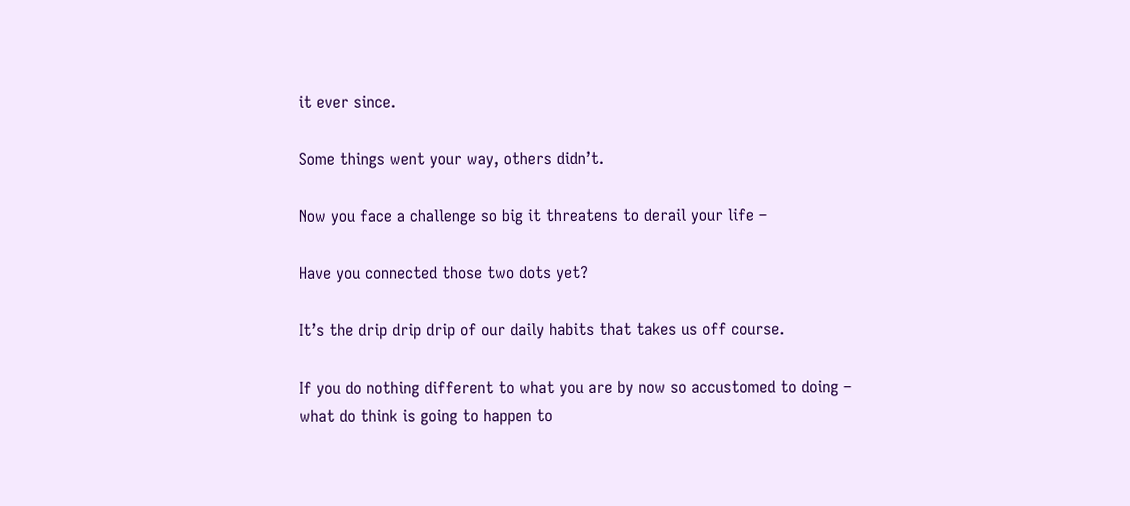it ever since.

Some things went your way, others didn’t.

Now you face a challenge so big it threatens to derail your life –

Have you connected those two dots yet?

It’s the drip drip drip of our daily habits that takes us off course.

If you do nothing different to what you are by now so accustomed to doing – what do think is going to happen to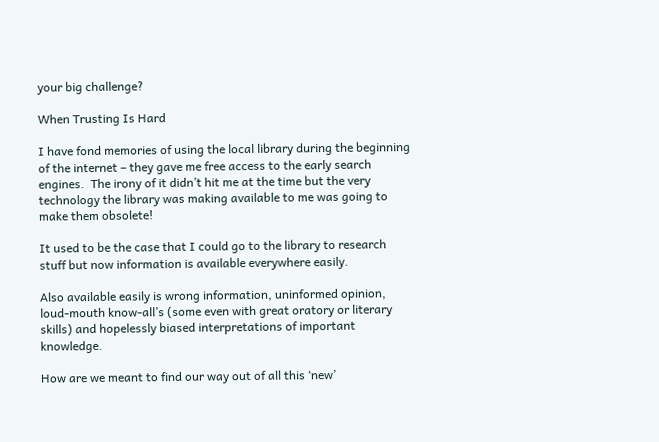your big challenge?

When Trusting Is Hard

I have fond memories of using the local library during the beginning of the internet – they gave me free access to the early search engines.  The irony of it didn’t hit me at the time but the very technology the library was making available to me was going to make them obsolete!

It used to be the case that I could go to the library to research stuff but now information is available everywhere easily.

Also available easily is wrong information, uninformed opinion, loud-mouth know-all’s (some even with great oratory or literary skills) and hopelessly biased interpretations of important knowledge.

How are we meant to find our way out of all this ‘new’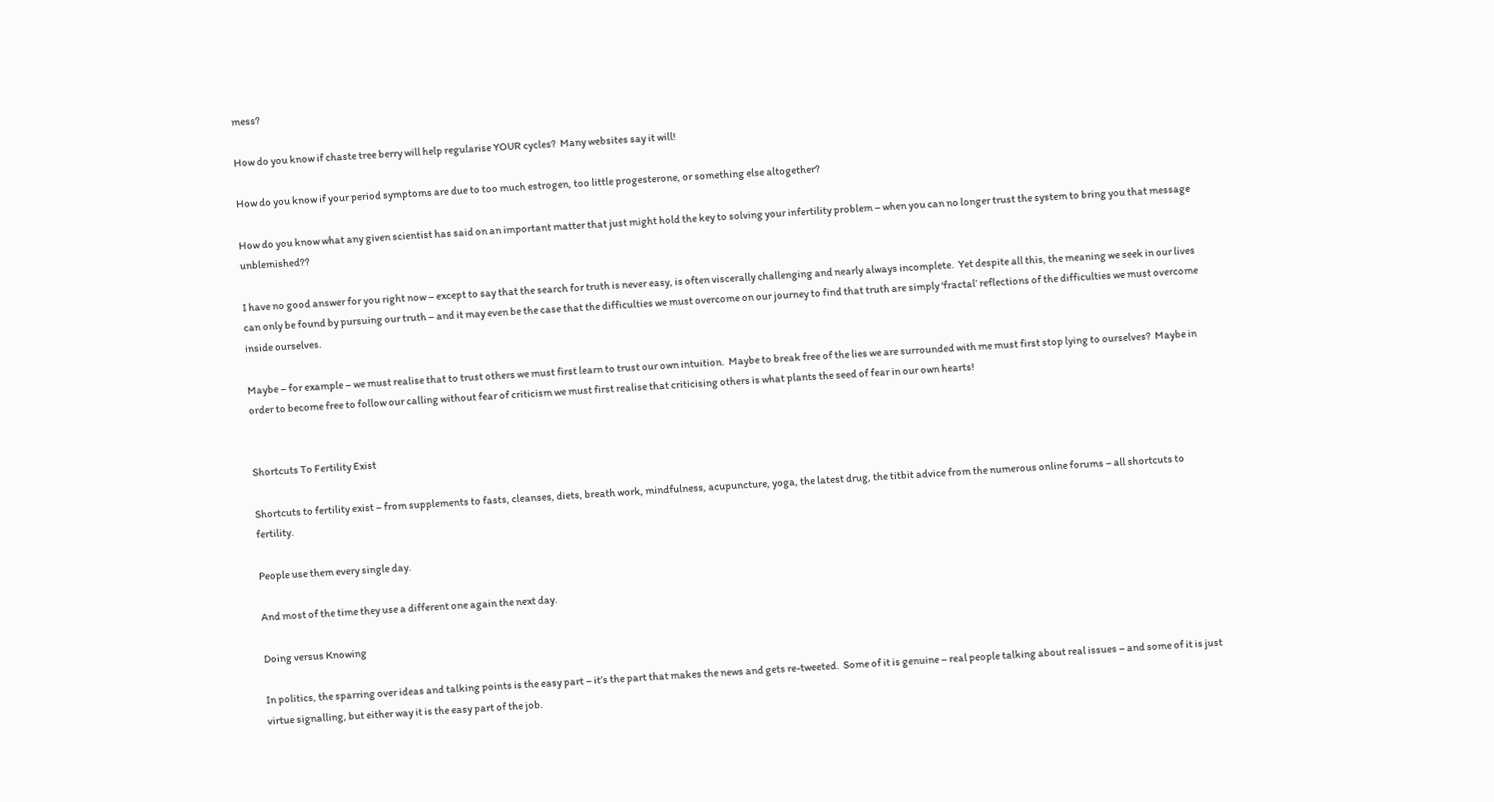mess?

How do you know if chaste tree berry will help regularise YOUR cycles?  Many websites say it will!

How do you know if your period symptoms are due to too much estrogen, too little progesterone, or something else altogether?

How do you know what any given scientist has said on an important matter that just might hold the key to solving your infertility problem – when you can no longer trust the system to bring you that message unblemished??

I have no good answer for you right now – except to say that the search for truth is never easy, is often viscerally challenging and nearly always incomplete.  Yet despite all this, the meaning we seek in our lives can only be found by pursuing our truth – and it may even be the case that the difficulties we must overcome on our journey to find that truth are simply ‘fractal’ reflections of the difficulties we must overcome inside ourselves.

Maybe – for example – we must realise that to trust others we must first learn to trust our own intuition.  Maybe to break free of the lies we are surrounded with me must first stop lying to ourselves?  Maybe in order to become free to follow our calling without fear of criticism we must first realise that criticising others is what plants the seed of fear in our own hearts!


Shortcuts To Fertility Exist

Shortcuts to fertility exist – from supplements to fasts, cleanses, diets, breath work, mindfulness, acupuncture, yoga, the latest drug, the titbit advice from the numerous online forums – all shortcuts to fertility.

People use them every single day.

And most of the time they use a different one again the next day.

Doing versus Knowing

In politics, the sparring over ideas and talking points is the easy part – it’s the part that makes the news and gets re-tweeted.  Some of it is genuine – real people talking about real issues – and some of it is just virtue signalling, but either way it is the easy part of the job.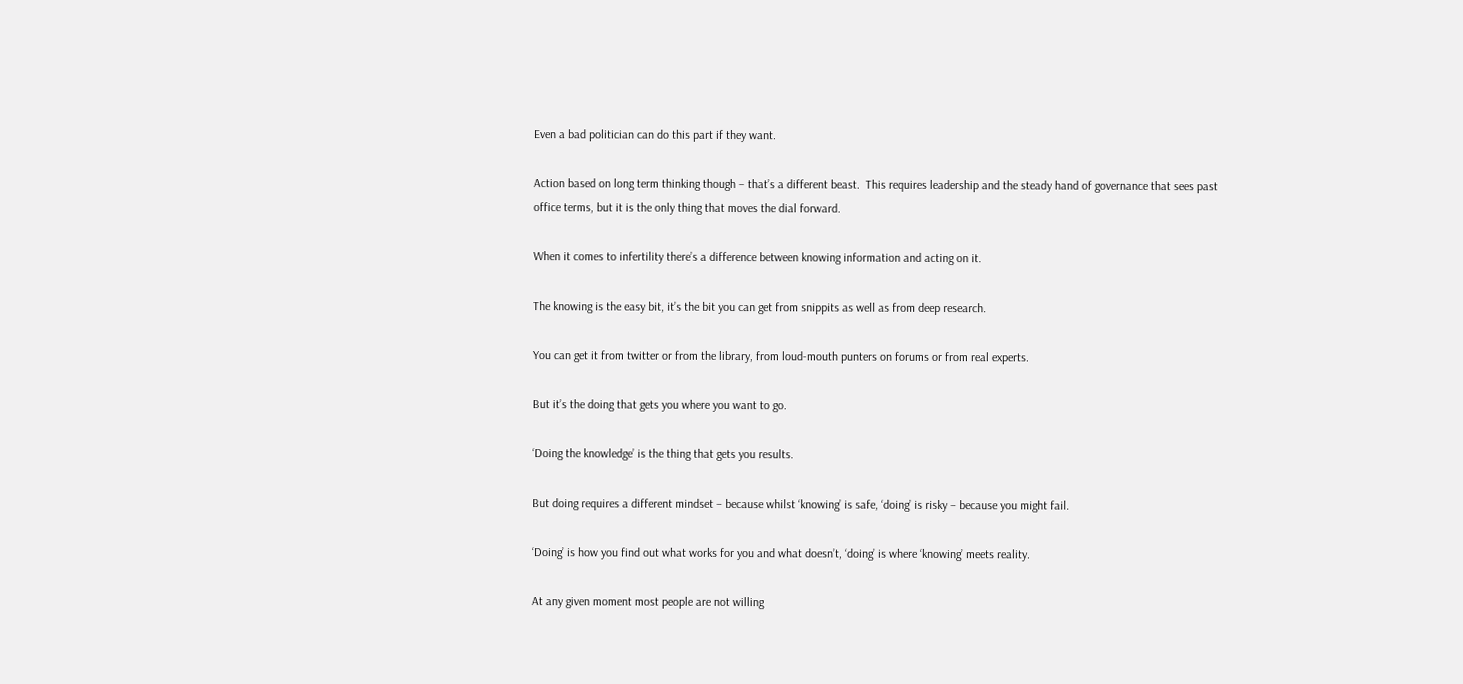Even a bad politician can do this part if they want.

Action based on long term thinking though – that’s a different beast.  This requires leadership and the steady hand of governance that sees past office terms, but it is the only thing that moves the dial forward.

When it comes to infertility there’s a difference between knowing information and acting on it.

The knowing is the easy bit, it’s the bit you can get from snippits as well as from deep research.

You can get it from twitter or from the library, from loud-mouth punters on forums or from real experts.

But it’s the doing that gets you where you want to go.

‘Doing the knowledge’ is the thing that gets you results.

But doing requires a different mindset – because whilst ‘knowing’ is safe, ‘doing’ is risky – because you might fail.

‘Doing’ is how you find out what works for you and what doesn’t, ‘doing’ is where ‘knowing’ meets reality.

At any given moment most people are not willing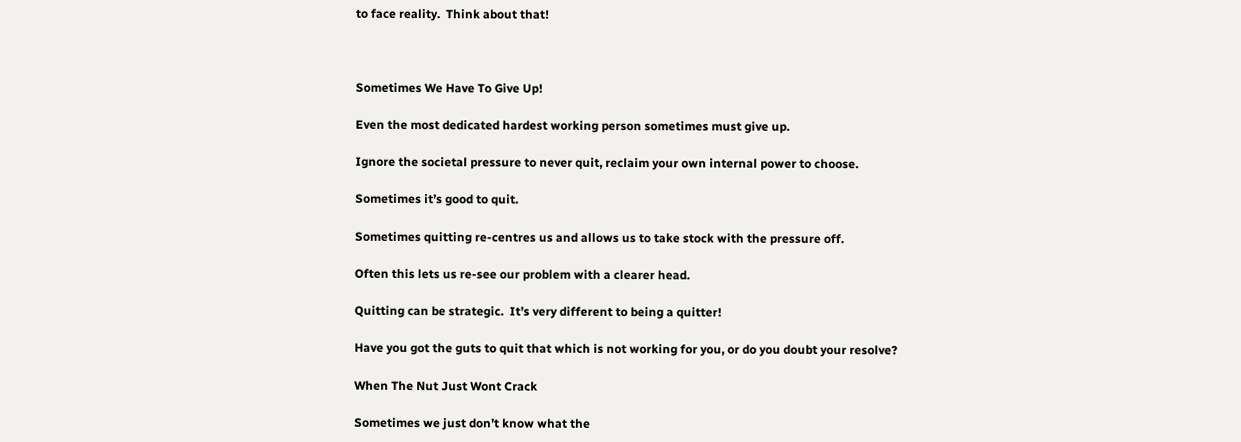to face reality.  Think about that!



Sometimes We Have To Give Up!

Even the most dedicated hardest working person sometimes must give up.

Ignore the societal pressure to never quit, reclaim your own internal power to choose.

Sometimes it’s good to quit.

Sometimes quitting re-centres us and allows us to take stock with the pressure off.

Often this lets us re-see our problem with a clearer head.

Quitting can be strategic.  It’s very different to being a quitter!

Have you got the guts to quit that which is not working for you, or do you doubt your resolve?

When The Nut Just Wont Crack

Sometimes we just don’t know what the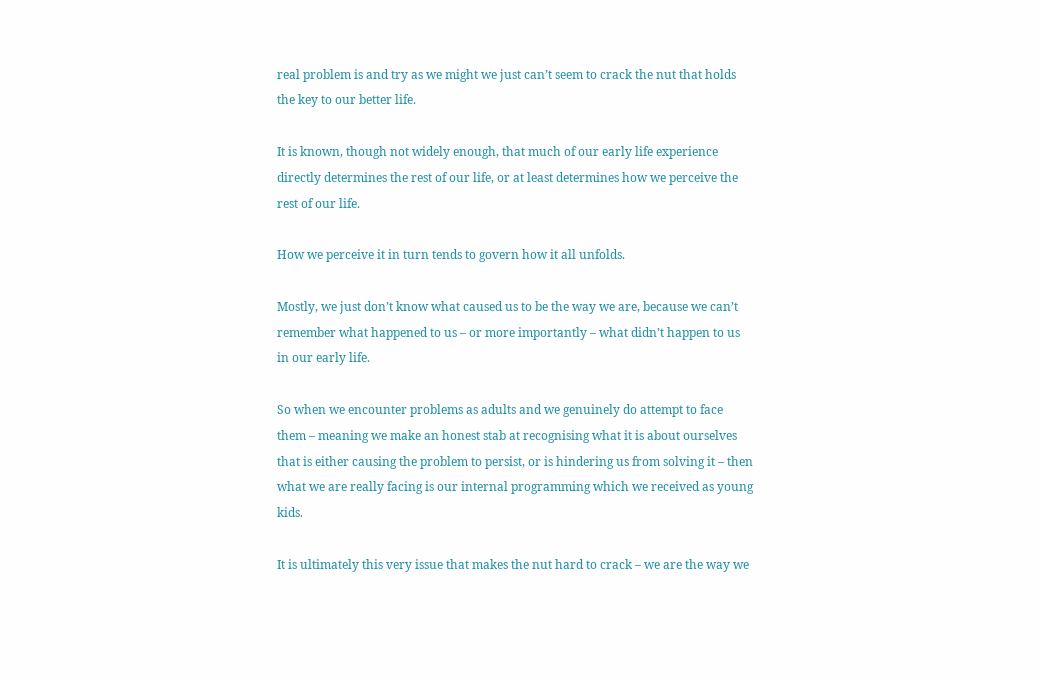real problem is and try as we might we just can’t seem to crack the nut that holds the key to our better life.

It is known, though not widely enough, that much of our early life experience directly determines the rest of our life, or at least determines how we perceive the rest of our life.

How we perceive it in turn tends to govern how it all unfolds.

Mostly, we just don’t know what caused us to be the way we are, because we can’t remember what happened to us – or more importantly – what didn’t happen to us in our early life.

So when we encounter problems as adults and we genuinely do attempt to face them – meaning we make an honest stab at recognising what it is about ourselves that is either causing the problem to persist, or is hindering us from solving it – then what we are really facing is our internal programming which we received as young kids.

It is ultimately this very issue that makes the nut hard to crack – we are the way we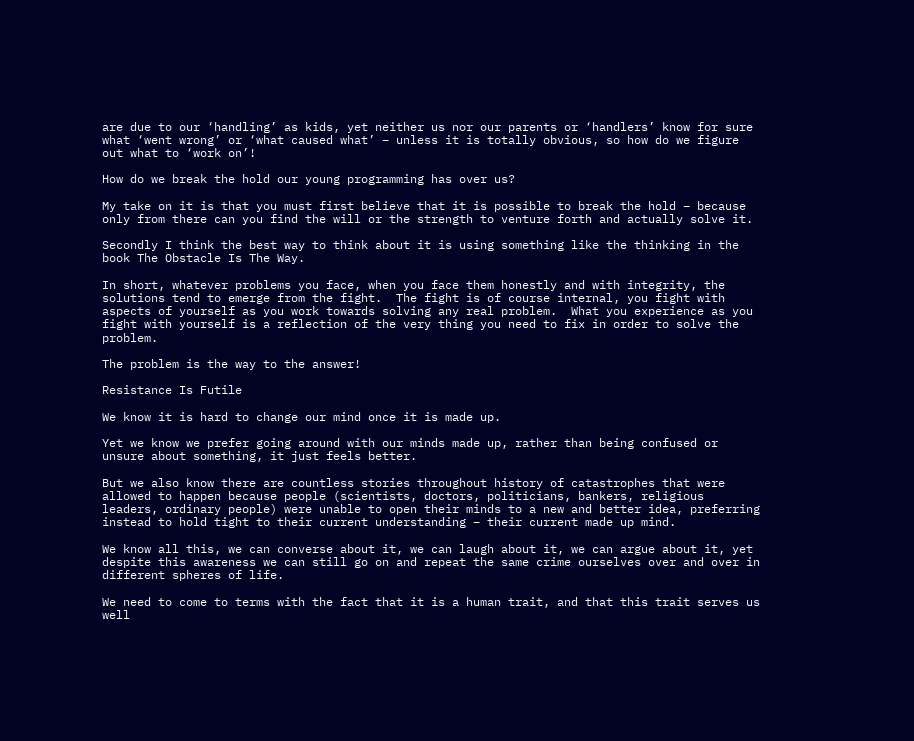are due to our ‘handling’ as kids, yet neither us nor our parents or ‘handlers’ know for sure what ‘went wrong’ or ‘what caused what’ – unless it is totally obvious, so how do we figure out what to ‘work on’!

How do we break the hold our young programming has over us?

My take on it is that you must first believe that it is possible to break the hold – because only from there can you find the will or the strength to venture forth and actually solve it.

Secondly I think the best way to think about it is using something like the thinking in the book The Obstacle Is The Way.

In short, whatever problems you face, when you face them honestly and with integrity, the solutions tend to emerge from the fight.  The fight is of course internal, you fight with aspects of yourself as you work towards solving any real problem.  What you experience as you fight with yourself is a reflection of the very thing you need to fix in order to solve the problem.

The problem is the way to the answer!

Resistance Is Futile

We know it is hard to change our mind once it is made up.

Yet we know we prefer going around with our minds made up, rather than being confused or unsure about something, it just feels better.

But we also know there are countless stories throughout history of catastrophes that were allowed to happen because people (scientists, doctors, politicians, bankers, religious leaders, ordinary people) were unable to open their minds to a new and better idea, preferring instead to hold tight to their current understanding – their current made up mind.

We know all this, we can converse about it, we can laugh about it, we can argue about it, yet despite this awareness we can still go on and repeat the same crime ourselves over and over in different spheres of life.

We need to come to terms with the fact that it is a human trait, and that this trait serves us well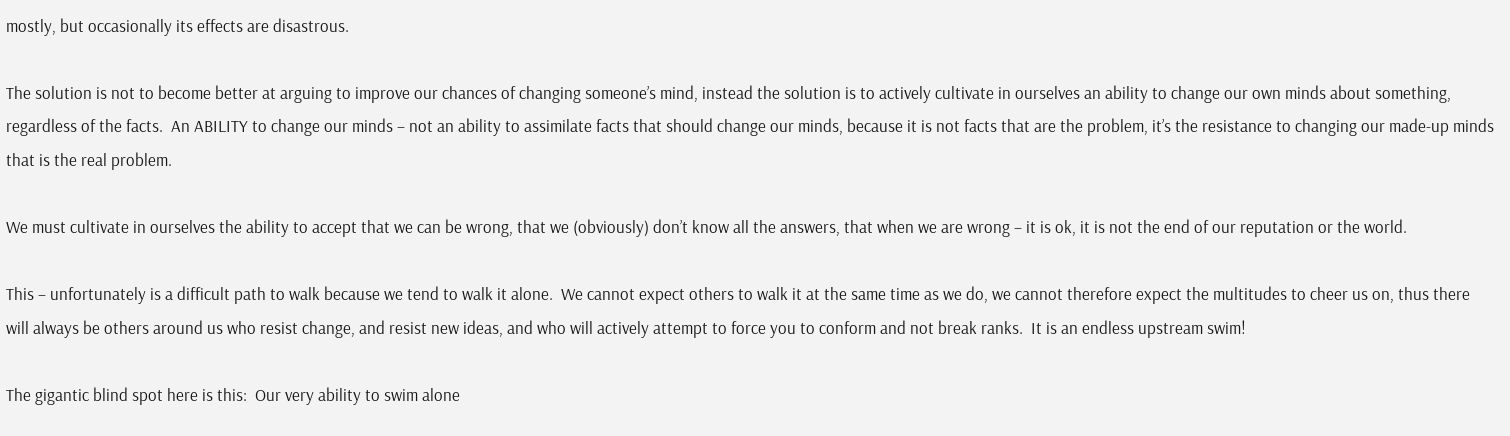mostly, but occasionally its effects are disastrous.

The solution is not to become better at arguing to improve our chances of changing someone’s mind, instead the solution is to actively cultivate in ourselves an ability to change our own minds about something, regardless of the facts.  An ABILITY to change our minds – not an ability to assimilate facts that should change our minds, because it is not facts that are the problem, it’s the resistance to changing our made-up minds that is the real problem.

We must cultivate in ourselves the ability to accept that we can be wrong, that we (obviously) don’t know all the answers, that when we are wrong – it is ok, it is not the end of our reputation or the world.

This – unfortunately is a difficult path to walk because we tend to walk it alone.  We cannot expect others to walk it at the same time as we do, we cannot therefore expect the multitudes to cheer us on, thus there will always be others around us who resist change, and resist new ideas, and who will actively attempt to force you to conform and not break ranks.  It is an endless upstream swim!

The gigantic blind spot here is this:  Our very ability to swim alone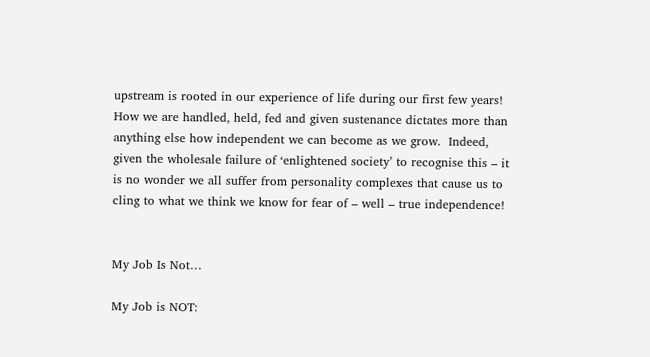upstream is rooted in our experience of life during our first few years!  How we are handled, held, fed and given sustenance dictates more than anything else how independent we can become as we grow.  Indeed, given the wholesale failure of ‘enlightened society’ to recognise this – it is no wonder we all suffer from personality complexes that cause us to cling to what we think we know for fear of – well – true independence!


My Job Is Not…

My Job is NOT: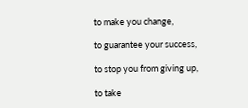to make you change,

to guarantee your success,

to stop you from giving up,

to take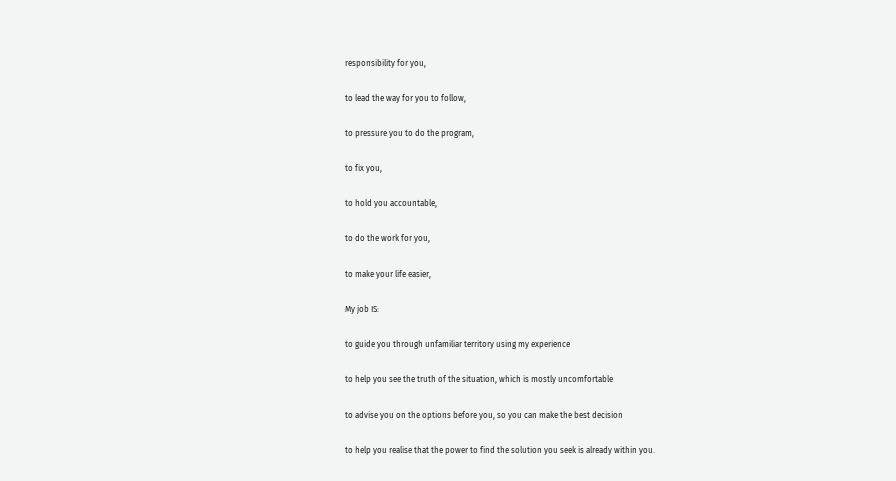responsibility for you,

to lead the way for you to follow,

to pressure you to do the program,

to fix you,

to hold you accountable,

to do the work for you,

to make your life easier,

My job IS:

to guide you through unfamiliar territory using my experience

to help you see the truth of the situation, which is mostly uncomfortable

to advise you on the options before you, so you can make the best decision

to help you realise that the power to find the solution you seek is already within you.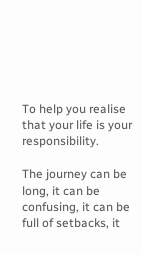To help you realise that your life is your responsibility.

The journey can be long, it can be confusing, it can be full of setbacks, it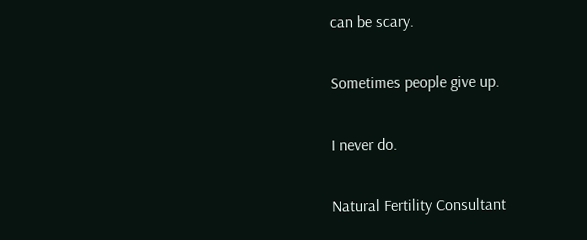can be scary.

Sometimes people give up.

I never do.

Natural Fertility Consultant